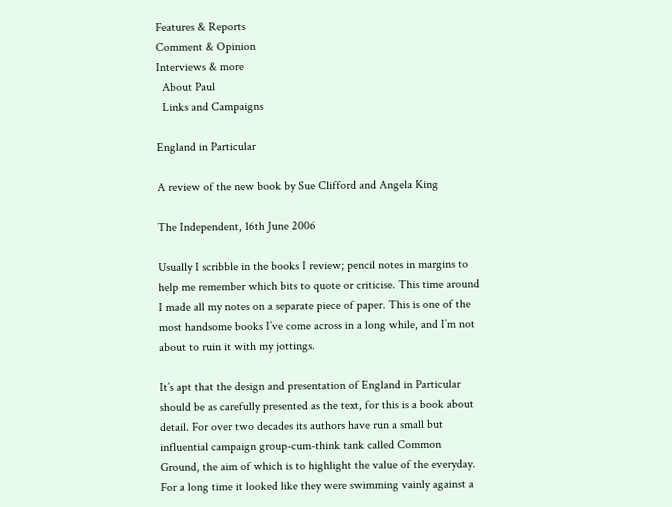Features & Reports
Comment & Opinion
Interviews & more
  About Paul
  Links and Campaigns

England in Particular

A review of the new book by Sue Clifford and Angela King

The Independent, 16th June 2006

Usually I scribble in the books I review; pencil notes in margins to help me remember which bits to quote or criticise. This time around I made all my notes on a separate piece of paper. This is one of the most handsome books I’ve come across in a long while, and I’m not about to ruin it with my jottings.

It’s apt that the design and presentation of England in Particular should be as carefully presented as the text, for this is a book about detail. For over two decades its authors have run a small but influential campaign group-cum-think tank called Common Ground, the aim of which is to highlight the value of the everyday. For a long time it looked like they were swimming vainly against a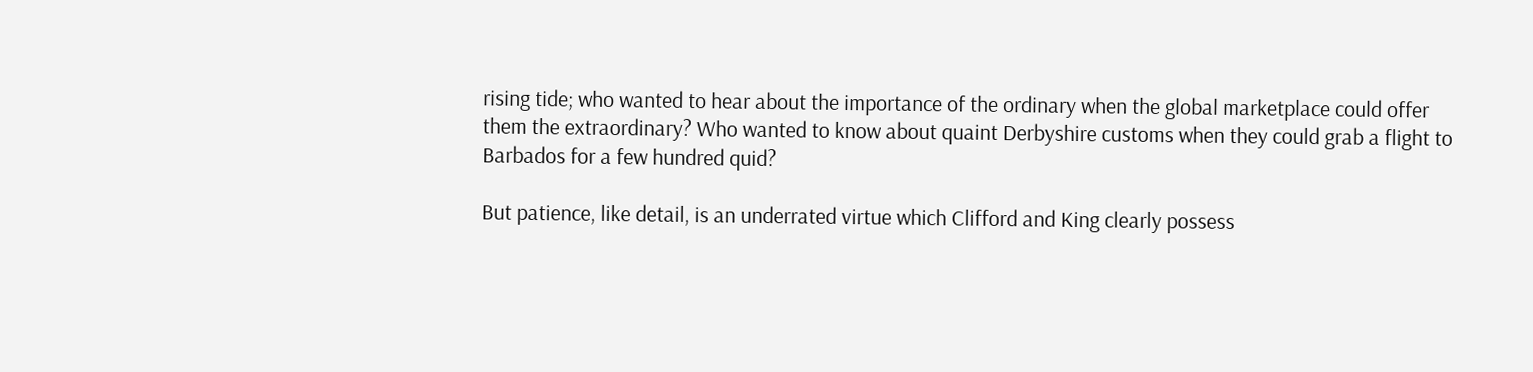rising tide; who wanted to hear about the importance of the ordinary when the global marketplace could offer them the extraordinary? Who wanted to know about quaint Derbyshire customs when they could grab a flight to Barbados for a few hundred quid?

But patience, like detail, is an underrated virtue which Clifford and King clearly possess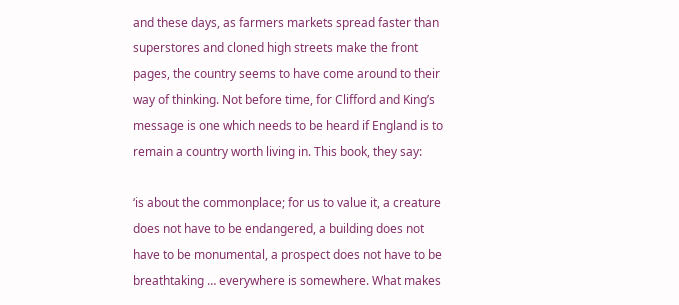and these days, as farmers markets spread faster than superstores and cloned high streets make the front pages, the country seems to have come around to their way of thinking. Not before time, for Clifford and King’s message is one which needs to be heard if England is to remain a country worth living in. This book, they say:

‘is about the commonplace; for us to value it, a creature does not have to be endangered, a building does not have to be monumental, a prospect does not have to be breathtaking … everywhere is somewhere. What makes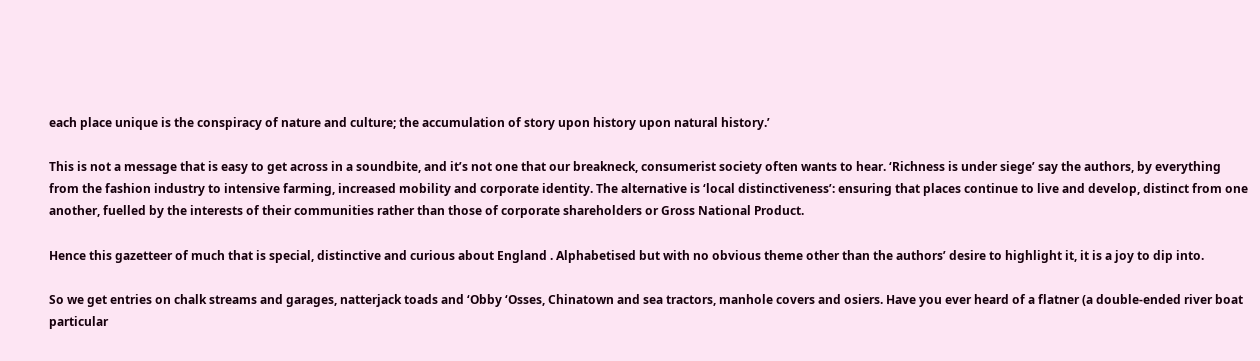each place unique is the conspiracy of nature and culture; the accumulation of story upon history upon natural history.’

This is not a message that is easy to get across in a soundbite, and it’s not one that our breakneck, consumerist society often wants to hear. ‘Richness is under siege’ say the authors, by everything from the fashion industry to intensive farming, increased mobility and corporate identity. The alternative is ‘local distinctiveness’: ensuring that places continue to live and develop, distinct from one another, fuelled by the interests of their communities rather than those of corporate shareholders or Gross National Product.

Hence this gazetteer of much that is special, distinctive and curious about England . Alphabetised but with no obvious theme other than the authors’ desire to highlight it, it is a joy to dip into.

So we get entries on chalk streams and garages, natterjack toads and ‘Obby ‘Osses, Chinatown and sea tractors, manhole covers and osiers. Have you ever heard of a flatner (a double-ended river boat particular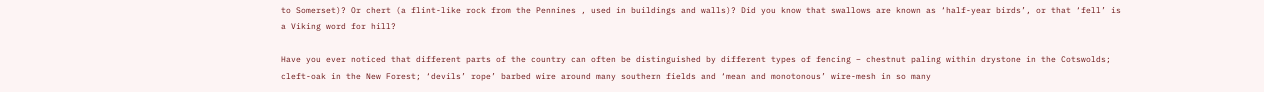to Somerset)? Or chert (a flint-like rock from the Pennines , used in buildings and walls)? Did you know that swallows are known as ‘half-year birds’, or that ‘fell’ is a Viking word for hill?

Have you ever noticed that different parts of the country can often be distinguished by different types of fencing – chestnut paling within drystone in the Cotswolds; cleft-oak in the New Forest; ‘devils’ rope’ barbed wire around many southern fields and ‘mean and monotonous’ wire-mesh in so many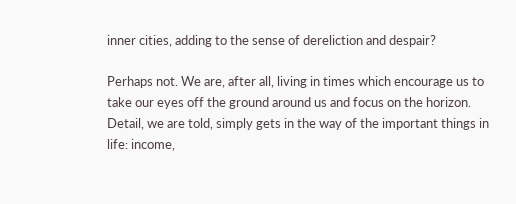inner cities, adding to the sense of dereliction and despair?

Perhaps not. We are, after all, living in times which encourage us to take our eyes off the ground around us and focus on the horizon. Detail, we are told, simply gets in the way of the important things in life: income,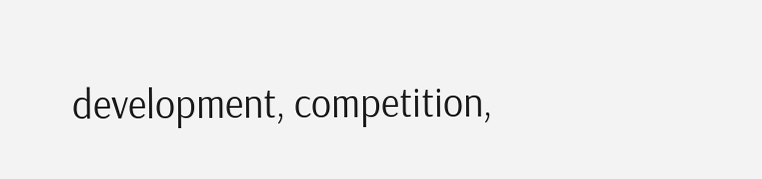development, competition,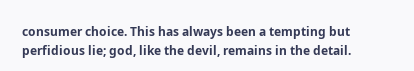consumer choice. This has always been a tempting but perfidious lie; god, like the devil, remains in the detail.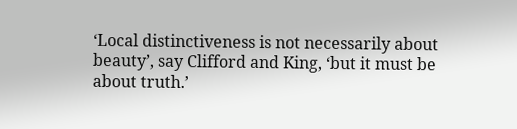‘Local distinctiveness is not necessarily about beauty’, say Clifford and King, ‘but it must be about truth.’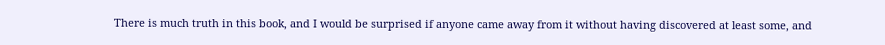There is much truth in this book, and I would be surprised if anyone came away from it without having discovered at least some, and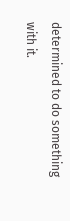determined to do something with it.